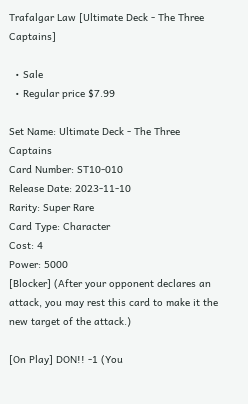Trafalgar Law [Ultimate Deck - The Three Captains]

  • Sale
  • Regular price $7.99

Set Name: Ultimate Deck - The Three Captains
Card Number: ST10-010
Release Date: 2023-11-10
Rarity: Super Rare
Card Type: Character
Cost: 4
Power: 5000
[Blocker] (After your opponent declares an attack, you may rest this card to make it the new target of the attack.)

[On Play] DON!! -1 (You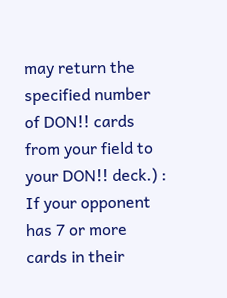may return the specified number of DON!! cards from your field to your DON!! deck.) : If your opponent has 7 or more cards in their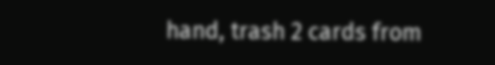hand, trash 2 cards from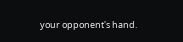your opponent's hand.